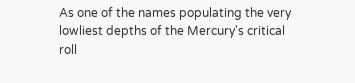As one of the names populating the very lowliest depths of the Mercury's critical roll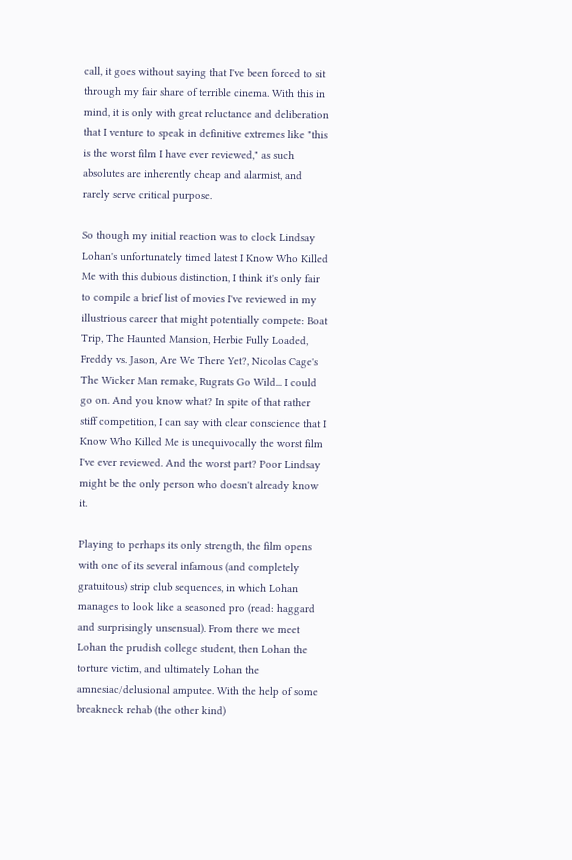call, it goes without saying that I've been forced to sit through my fair share of terrible cinema. With this in mind, it is only with great reluctance and deliberation that I venture to speak in definitive extremes like "this is the worst film I have ever reviewed," as such absolutes are inherently cheap and alarmist, and rarely serve critical purpose.

So though my initial reaction was to clock Lindsay Lohan's unfortunately timed latest I Know Who Killed Me with this dubious distinction, I think it's only fair to compile a brief list of movies I've reviewed in my illustrious career that might potentially compete: Boat Trip, The Haunted Mansion, Herbie Fully Loaded, Freddy vs. Jason, Are We There Yet?, Nicolas Cage's The Wicker Man remake, Rugrats Go Wild... I could go on. And you know what? In spite of that rather stiff competition, I can say with clear conscience that I Know Who Killed Me is unequivocally the worst film I've ever reviewed. And the worst part? Poor Lindsay might be the only person who doesn't already know it.

Playing to perhaps its only strength, the film opens with one of its several infamous (and completely gratuitous) strip club sequences, in which Lohan manages to look like a seasoned pro (read: haggard and surprisingly unsensual). From there we meet Lohan the prudish college student, then Lohan the torture victim, and ultimately Lohan the amnesiac/delusional amputee. With the help of some breakneck rehab (the other kind)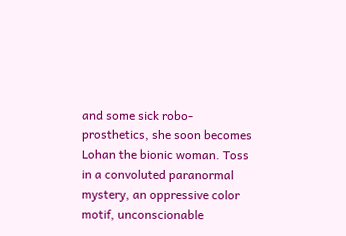and some sick robo-prosthetics, she soon becomes Lohan the bionic woman. Toss in a convoluted paranormal mystery, an oppressive color motif, unconscionable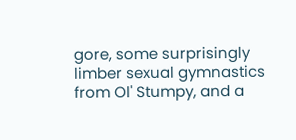gore, some surprisingly limber sexual gymnastics from Ol' Stumpy, and a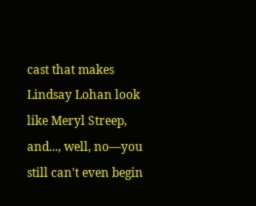cast that makes Lindsay Lohan look like Meryl Streep, and..., well, no—you still can't even begin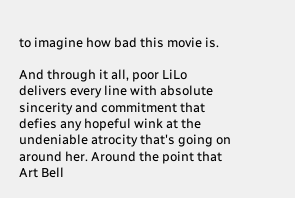to imagine how bad this movie is.

And through it all, poor LiLo delivers every line with absolute sincerity and commitment that defies any hopeful wink at the undeniable atrocity that's going on around her. Around the point that Art Bell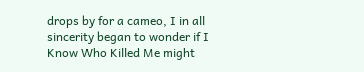drops by for a cameo, I in all sincerity began to wonder if I Know Who Killed Me might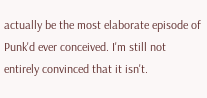actually be the most elaborate episode of Punk'd ever conceived. I'm still not entirely convinced that it isn't.